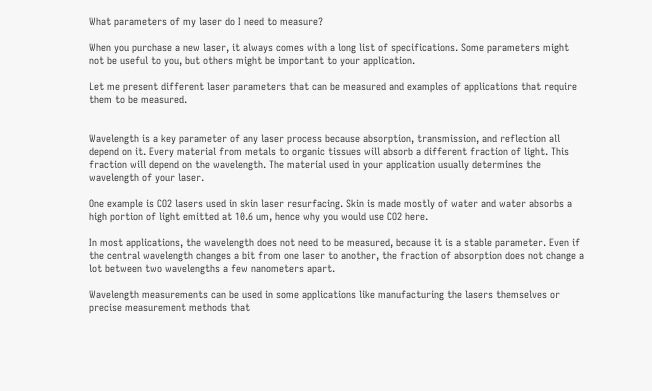What parameters of my laser do I need to measure?

When you purchase a new laser, it always comes with a long list of specifications. Some parameters might not be useful to you, but others might be important to your application.

Let me present different laser parameters that can be measured and examples of applications that require them to be measured.


Wavelength is a key parameter of any laser process because absorption, transmission, and reflection all depend on it. Every material from metals to organic tissues will absorb a different fraction of light. This fraction will depend on the wavelength. The material used in your application usually determines the wavelength of your laser.

One example is CO2 lasers used in skin laser resurfacing. Skin is made mostly of water and water absorbs a high portion of light emitted at 10.6 um, hence why you would use CO2 here.

In most applications, the wavelength does not need to be measured, because it is a stable parameter. Even if the central wavelength changes a bit from one laser to another, the fraction of absorption does not change a lot between two wavelengths a few nanometers apart.

Wavelength measurements can be used in some applications like manufacturing the lasers themselves or precise measurement methods that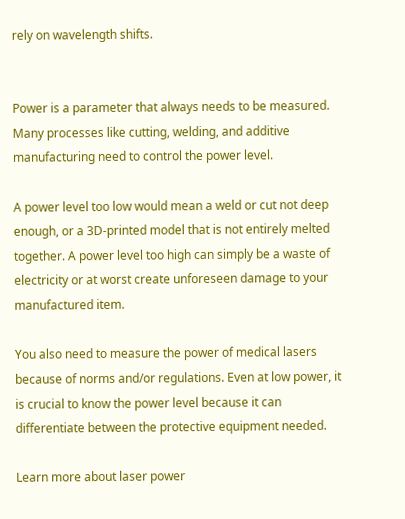rely on wavelength shifts.


Power is a parameter that always needs to be measured. Many processes like cutting, welding, and additive manufacturing need to control the power level.

A power level too low would mean a weld or cut not deep enough, or a 3D-printed model that is not entirely melted together. A power level too high can simply be a waste of electricity or at worst create unforeseen damage to your manufactured item.

You also need to measure the power of medical lasers because of norms and/or regulations. Even at low power, it is crucial to know the power level because it can differentiate between the protective equipment needed.

Learn more about laser power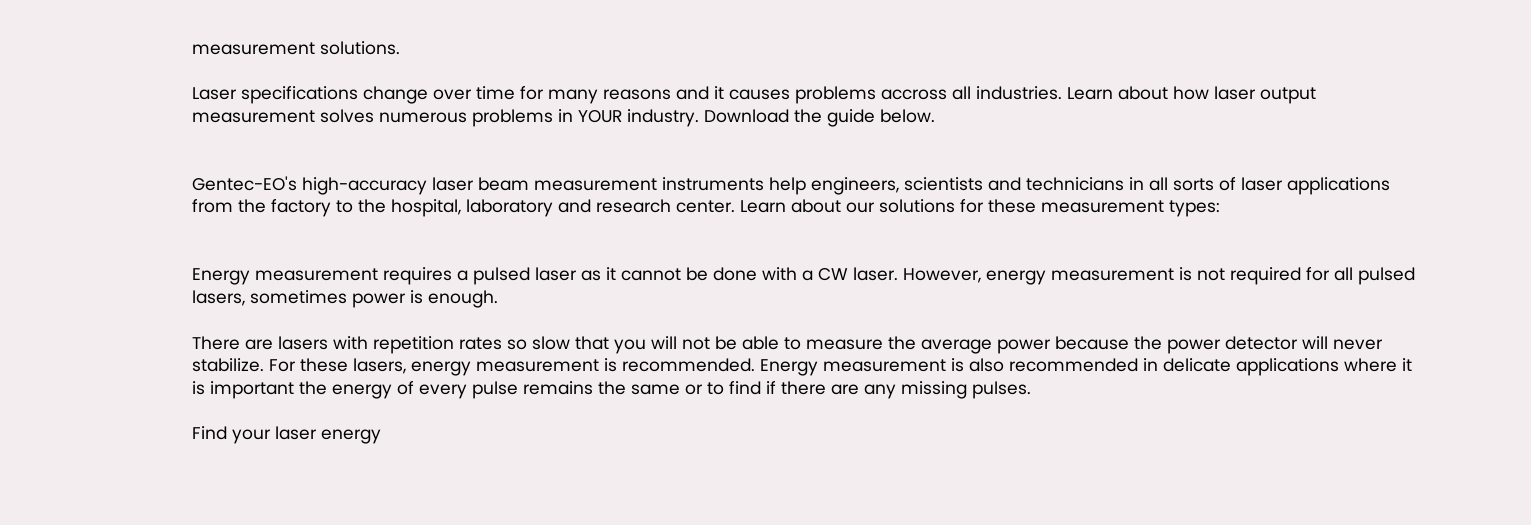measurement solutions.

Laser specifications change over time for many reasons and it causes problems accross all industries. Learn about how laser output measurement solves numerous problems in YOUR industry. Download the guide below.


Gentec-EO's high-accuracy laser beam measurement instruments help engineers, scientists and technicians in all sorts of laser applications from the factory to the hospital, laboratory and research center. Learn about our solutions for these measurement types:


Energy measurement requires a pulsed laser as it cannot be done with a CW laser. However, energy measurement is not required for all pulsed lasers, sometimes power is enough.

There are lasers with repetition rates so slow that you will not be able to measure the average power because the power detector will never stabilize. For these lasers, energy measurement is recommended. Energy measurement is also recommended in delicate applications where it is important the energy of every pulse remains the same or to find if there are any missing pulses.

Find your laser energy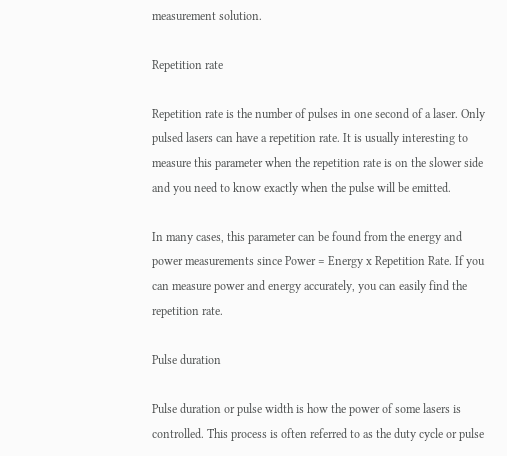measurement solution.

Repetition rate

Repetition rate is the number of pulses in one second of a laser. Only pulsed lasers can have a repetition rate. It is usually interesting to measure this parameter when the repetition rate is on the slower side and you need to know exactly when the pulse will be emitted.

In many cases, this parameter can be found from the energy and power measurements since Power = Energy x Repetition Rate. If you can measure power and energy accurately, you can easily find the repetition rate.

Pulse duration

Pulse duration or pulse width is how the power of some lasers is controlled. This process is often referred to as the duty cycle or pulse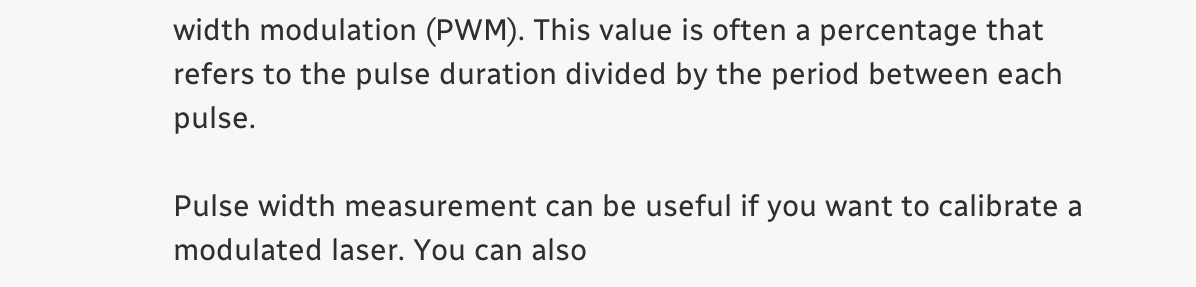width modulation (PWM). This value is often a percentage that refers to the pulse duration divided by the period between each pulse.

Pulse width measurement can be useful if you want to calibrate a modulated laser. You can also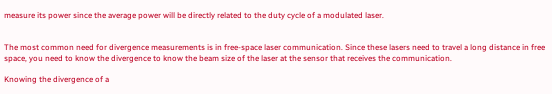measure its power since the average power will be directly related to the duty cycle of a modulated laser.


The most common need for divergence measurements is in free-space laser communication. Since these lasers need to travel a long distance in free space, you need to know the divergence to know the beam size of the laser at the sensor that receives the communication.

Knowing the divergence of a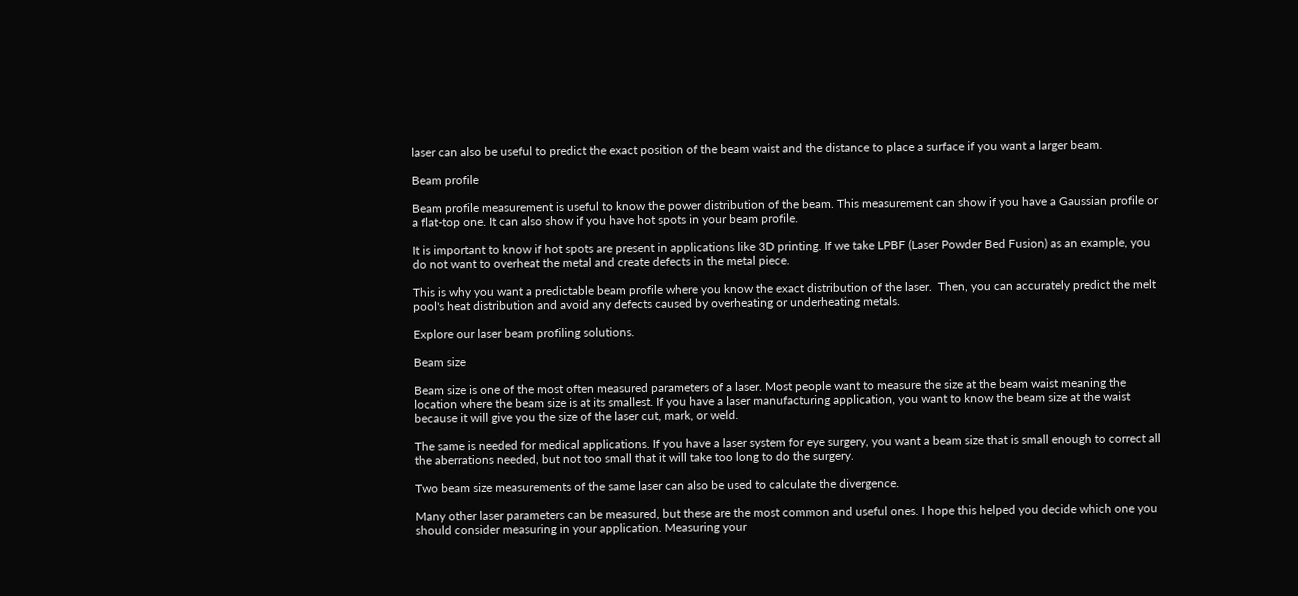laser can also be useful to predict the exact position of the beam waist and the distance to place a surface if you want a larger beam.

Beam profile

Beam profile measurement is useful to know the power distribution of the beam. This measurement can show if you have a Gaussian profile or a flat-top one. It can also show if you have hot spots in your beam profile.

It is important to know if hot spots are present in applications like 3D printing. If we take LPBF (Laser Powder Bed Fusion) as an example, you do not want to overheat the metal and create defects in the metal piece.

This is why you want a predictable beam profile where you know the exact distribution of the laser.  Then, you can accurately predict the melt pool's heat distribution and avoid any defects caused by overheating or underheating metals.

Explore our laser beam profiling solutions.

Beam size

Beam size is one of the most often measured parameters of a laser. Most people want to measure the size at the beam waist meaning the location where the beam size is at its smallest. If you have a laser manufacturing application, you want to know the beam size at the waist because it will give you the size of the laser cut, mark, or weld.

The same is needed for medical applications. If you have a laser system for eye surgery, you want a beam size that is small enough to correct all the aberrations needed, but not too small that it will take too long to do the surgery.

Two beam size measurements of the same laser can also be used to calculate the divergence.

Many other laser parameters can be measured, but these are the most common and useful ones. I hope this helped you decide which one you should consider measuring in your application. Measuring your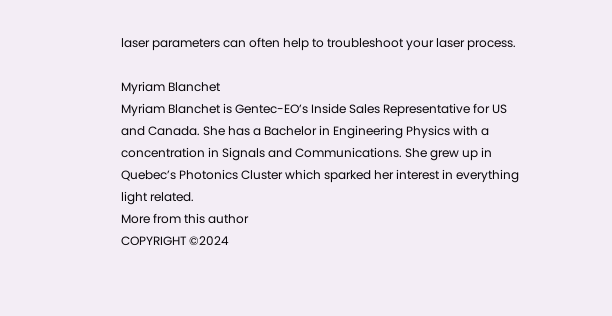laser parameters can often help to troubleshoot your laser process.

Myriam Blanchet
Myriam Blanchet is Gentec-EO’s Inside Sales Representative for US and Canada. She has a Bachelor in Engineering Physics with a concentration in Signals and Communications. She grew up in Quebec’s Photonics Cluster which sparked her interest in everything light related.
More from this author
COPYRIGHT ©2024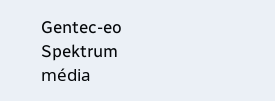Gentec-eo Spektrum média